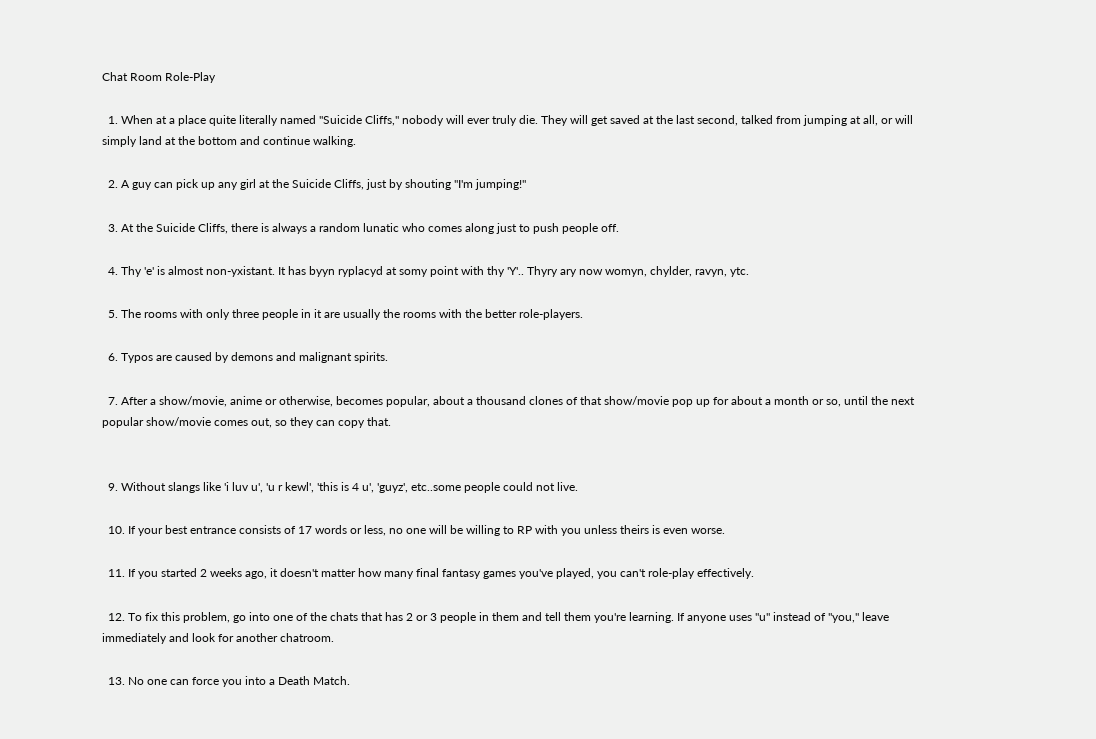Chat Room Role-Play

  1. When at a place quite literally named "Suicide Cliffs," nobody will ever truly die. They will get saved at the last second, talked from jumping at all, or will simply land at the bottom and continue walking.

  2. A guy can pick up any girl at the Suicide Cliffs, just by shouting "I'm jumping!"

  3. At the Suicide Cliffs, there is always a random lunatic who comes along just to push people off.

  4. Thy 'e' is almost non-yxistant. It has byyn ryplacyd at somy point with thy 'Y'.. Thyry ary now womyn, chylder, ravyn, ytc.

  5. The rooms with only three people in it are usually the rooms with the better role-players.

  6. Typos are caused by demons and malignant spirits.

  7. After a show/movie, anime or otherwise, becomes popular, about a thousand clones of that show/movie pop up for about a month or so, until the next popular show/movie comes out, so they can copy that.


  9. Without slangs like 'i luv u', 'u r kewl', 'this is 4 u', 'guyz', etc..some people could not live.

  10. If your best entrance consists of 17 words or less, no one will be willing to RP with you unless theirs is even worse.

  11. If you started 2 weeks ago, it doesn't matter how many final fantasy games you've played, you can't role-play effectively.

  12. To fix this problem, go into one of the chats that has 2 or 3 people in them and tell them you're learning. If anyone uses "u" instead of "you," leave immediately and look for another chatroom.

  13. No one can force you into a Death Match.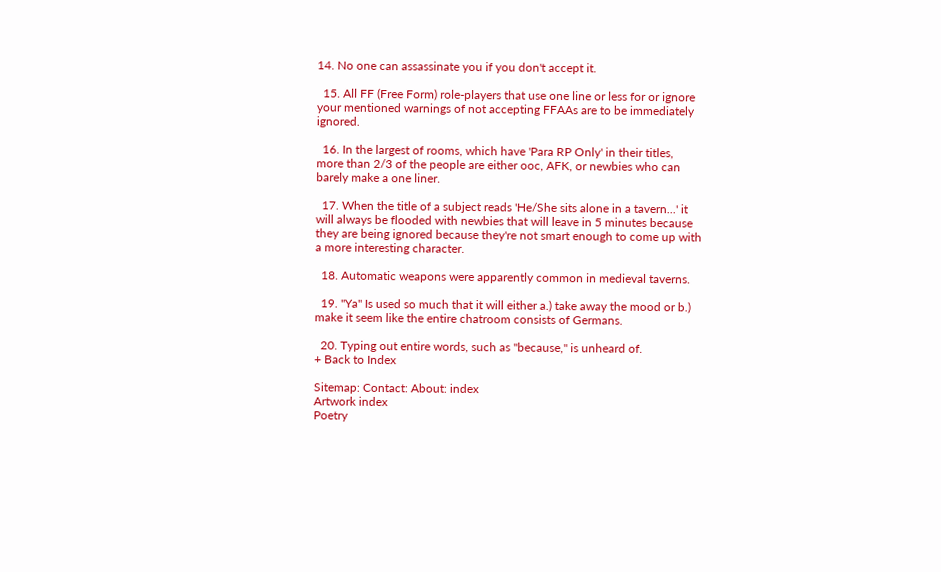14. No one can assassinate you if you don't accept it.

  15. All FF (Free Form) role-players that use one line or less for or ignore your mentioned warnings of not accepting FFAAs are to be immediately ignored.

  16. In the largest of rooms, which have 'Para RP Only' in their titles, more than 2/3 of the people are either ooc, AFK, or newbies who can barely make a one liner.

  17. When the title of a subject reads 'He/She sits alone in a tavern...' it will always be flooded with newbies that will leave in 5 minutes because they are being ignored because they're not smart enough to come up with a more interesting character.

  18. Automatic weapons were apparently common in medieval taverns.

  19. "Ya" Is used so much that it will either a.) take away the mood or b.) make it seem like the entire chatroom consists of Germans.

  20. Typing out entire words, such as "because," is unheard of.
+ Back to Index

Sitemap: Contact: About: index
Artwork index
Poetry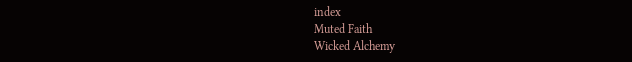index
Muted Faith
Wicked Alchemy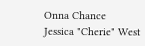Onna Chance
Jessica "Cherie" West